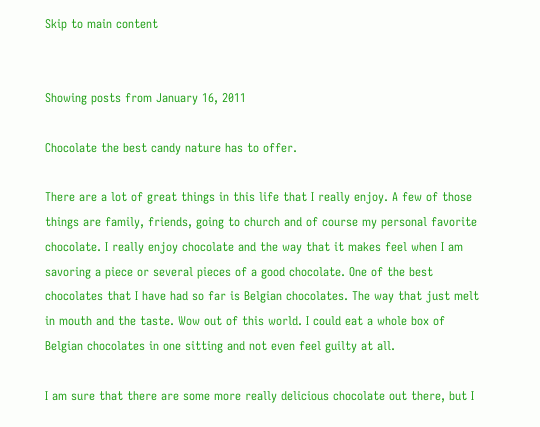Skip to main content


Showing posts from January 16, 2011

Chocolate the best candy nature has to offer.

There are a lot of great things in this life that I really enjoy. A few of those things are family, friends, going to church and of course my personal favorite chocolate. I really enjoy chocolate and the way that it makes feel when I am savoring a piece or several pieces of a good chocolate. One of the best chocolates that I have had so far is Belgian chocolates. The way that just melt in mouth and the taste. Wow out of this world. I could eat a whole box of Belgian chocolates in one sitting and not even feel guilty at all.

I am sure that there are some more really delicious chocolate out there, but I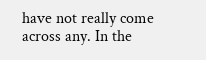have not really come across any. In the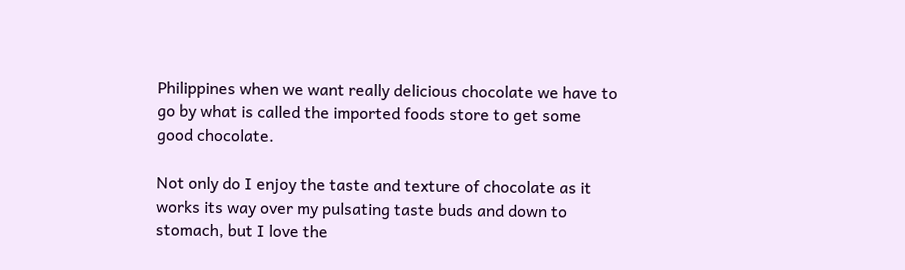Philippines when we want really delicious chocolate we have to go by what is called the imported foods store to get some good chocolate.

Not only do I enjoy the taste and texture of chocolate as it works its way over my pulsating taste buds and down to stomach, but I love the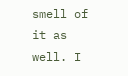smell of it as well. I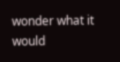wonder what it would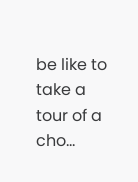be like to take a tour of a cho…